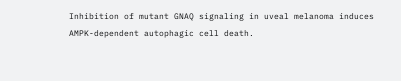Inhibition of mutant GNAQ signaling in uveal melanoma induces AMPK-dependent autophagic cell death.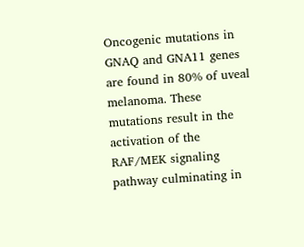Oncogenic mutations in GNAQ and GNA11 genes are found in 80% of uveal melanoma. These mutations result in the activation of the RAF/MEK signaling pathway culminating in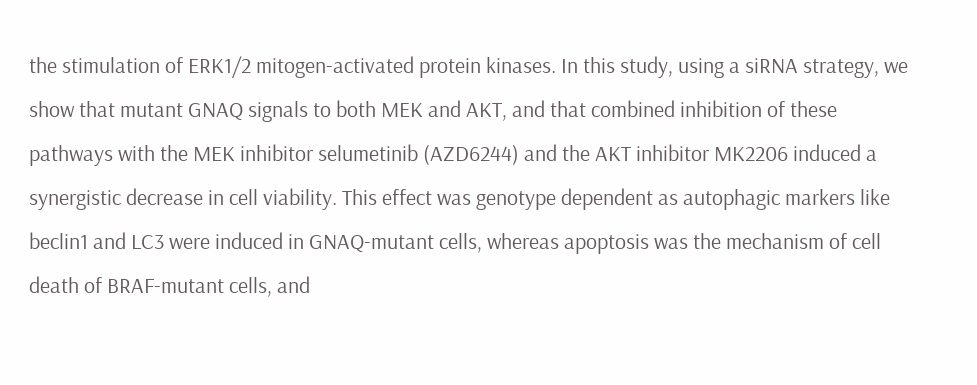the stimulation of ERK1/2 mitogen-activated protein kinases. In this study, using a siRNA strategy, we show that mutant GNAQ signals to both MEK and AKT, and that combined inhibition of these pathways with the MEK inhibitor selumetinib (AZD6244) and the AKT inhibitor MK2206 induced a synergistic decrease in cell viability. This effect was genotype dependent as autophagic markers like beclin1 and LC3 were induced in GNAQ-mutant cells, whereas apoptosis was the mechanism of cell death of BRAF-mutant cells, and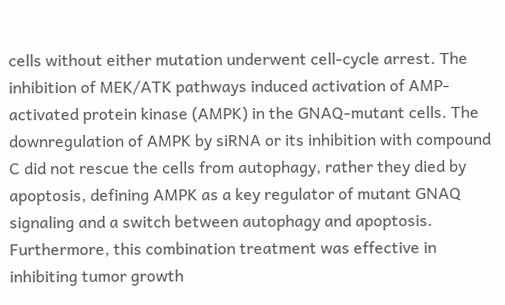cells without either mutation underwent cell-cycle arrest. The inhibition of MEK/ATK pathways induced activation of AMP-activated protein kinase (AMPK) in the GNAQ-mutant cells. The downregulation of AMPK by siRNA or its inhibition with compound C did not rescue the cells from autophagy, rather they died by apoptosis, defining AMPK as a key regulator of mutant GNAQ signaling and a switch between autophagy and apoptosis. Furthermore, this combination treatment was effective in inhibiting tumor growth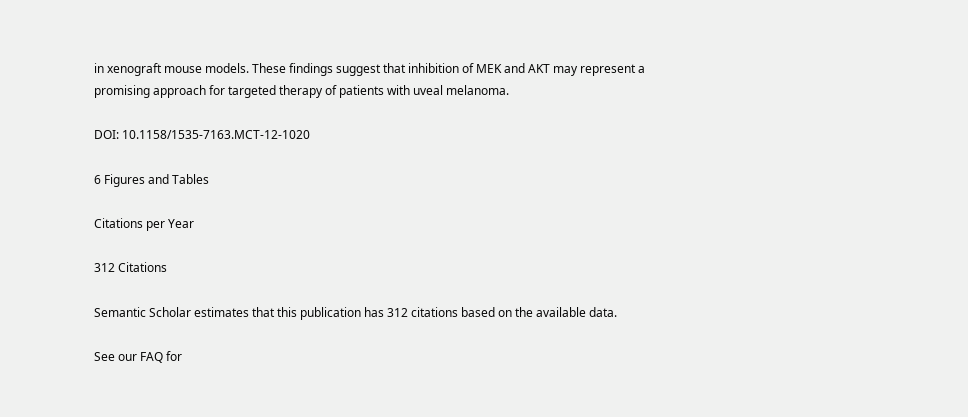in xenograft mouse models. These findings suggest that inhibition of MEK and AKT may represent a promising approach for targeted therapy of patients with uveal melanoma.

DOI: 10.1158/1535-7163.MCT-12-1020

6 Figures and Tables

Citations per Year

312 Citations

Semantic Scholar estimates that this publication has 312 citations based on the available data.

See our FAQ for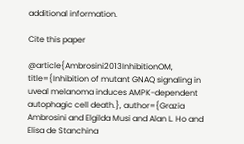additional information.

Cite this paper

@article{Ambrosini2013InhibitionOM, title={Inhibition of mutant GNAQ signaling in uveal melanoma induces AMPK-dependent autophagic cell death.}, author={Grazia Ambrosini and Elgilda Musi and Alan L. Ho and Elisa de Stanchina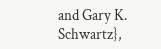and Gary K. Schwartz},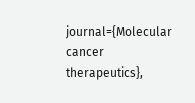journal={Molecular cancer therapeutics},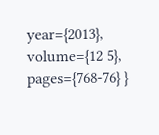year={2013}, volume={12 5}, pages={768-76} }